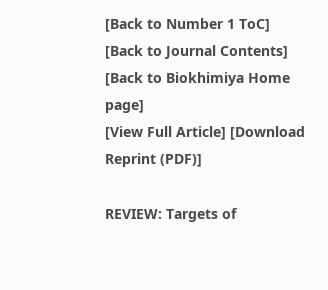[Back to Number 1 ToC] [Back to Journal Contents] [Back to Biokhimiya Home page]
[View Full Article] [Download Reprint (PDF)]

REVIEW: Targets of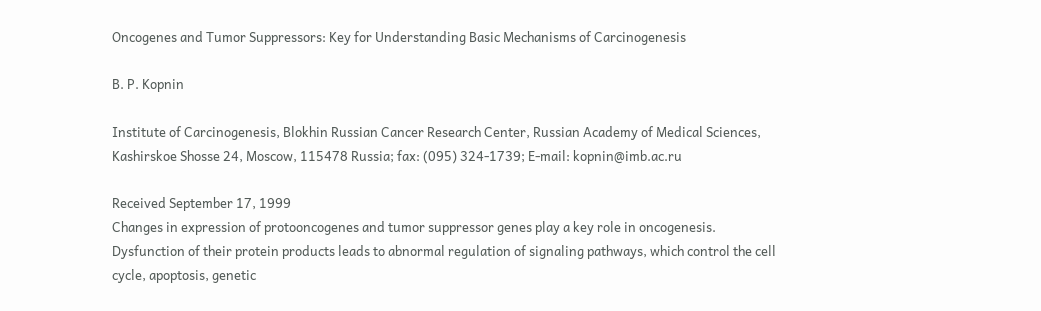Oncogenes and Tumor Suppressors: Key for Understanding Basic Mechanisms of Carcinogenesis

B. P. Kopnin

Institute of Carcinogenesis, Blokhin Russian Cancer Research Center, Russian Academy of Medical Sciences, Kashirskoe Shosse 24, Moscow, 115478 Russia; fax: (095) 324-1739; E-mail: kopnin@imb.ac.ru

Received September 17, 1999
Changes in expression of protooncogenes and tumor suppressor genes play a key role in oncogenesis. Dysfunction of their protein products leads to abnormal regulation of signaling pathways, which control the cell cycle, apoptosis, genetic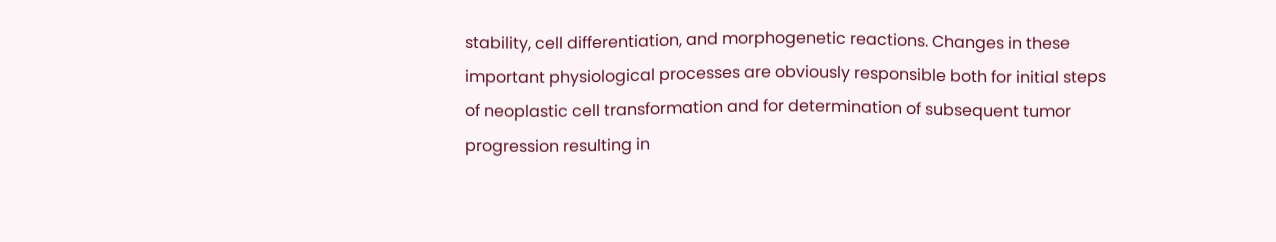stability, cell differentiation, and morphogenetic reactions. Changes in these important physiological processes are obviously responsible both for initial steps of neoplastic cell transformation and for determination of subsequent tumor progression resulting in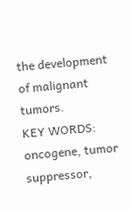the development of malignant tumors.
KEY WORDS: oncogene, tumor suppressor,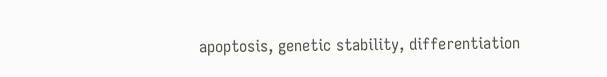apoptosis, genetic stability, differentiation